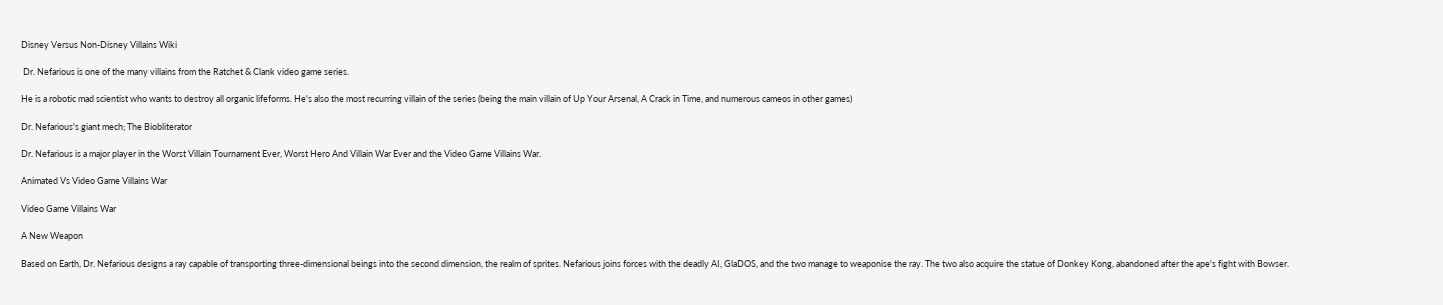Disney Versus Non-Disney Villains Wiki

 Dr. Nefarious is one of the many villains from the Ratchet & Clank video game series.

He is a robotic mad scientist who wants to destroy all organic lifeforms. He's also the most recurring villain of the series (being the main villain of Up Your Arsenal, A Crack in Time, and numerous cameos in other games)

Dr. Nefarious's giant mech; The Biobliterator

Dr. Nefarious is a major player in the Worst Villain Tournament Ever, Worst Hero And Villain War Ever and the Video Game Villains War.

Animated Vs Video Game Villains War

Video Game Villains War

A New Weapon

Based on Earth, Dr. Nefarious designs a ray capable of transporting three-dimensional beings into the second dimension, the realm of sprites. Nefarious joins forces with the deadly AI, GlaDOS, and the two manage to weaponise the ray. The two also acquire the statue of Donkey Kong, abandoned after the ape's fight with Bowser.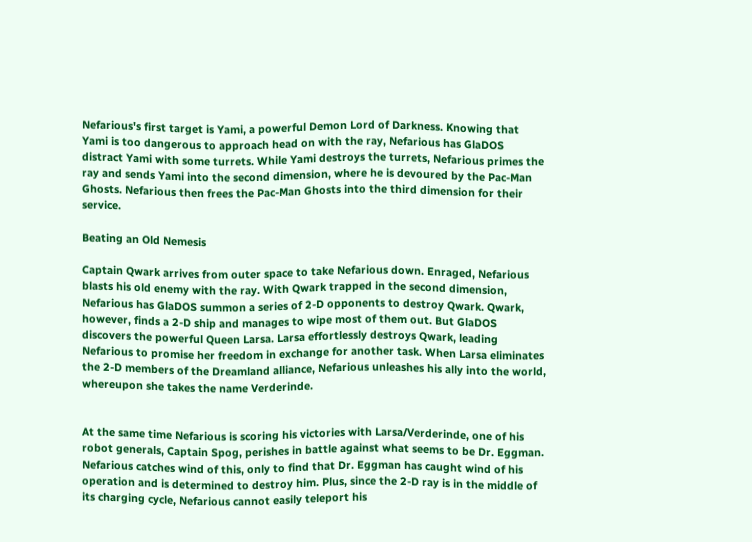Nefarious's first target is Yami, a powerful Demon Lord of Darkness. Knowing that Yami is too dangerous to approach head on with the ray, Nefarious has GlaDOS distract Yami with some turrets. While Yami destroys the turrets, Nefarious primes the ray and sends Yami into the second dimension, where he is devoured by the Pac-Man Ghosts. Nefarious then frees the Pac-Man Ghosts into the third dimension for their service.

Beating an Old Nemesis

Captain Qwark arrives from outer space to take Nefarious down. Enraged, Nefarious blasts his old enemy with the ray. With Qwark trapped in the second dimension, Nefarious has GlaDOS summon a series of 2-D opponents to destroy Qwark. Qwark, however, finds a 2-D ship and manages to wipe most of them out. But GlaDOS discovers the powerful Queen Larsa. Larsa effortlessly destroys Qwark, leading Nefarious to promise her freedom in exchange for another task. When Larsa eliminates the 2-D members of the Dreamland alliance, Nefarious unleashes his ally into the world, whereupon she takes the name Verderinde.


At the same time Nefarious is scoring his victories with Larsa/Verderinde, one of his robot generals, Captain Spog, perishes in battle against what seems to be Dr. Eggman. Nefarious catches wind of this, only to find that Dr. Eggman has caught wind of his operation and is determined to destroy him. Plus, since the 2-D ray is in the middle of its charging cycle, Nefarious cannot easily teleport his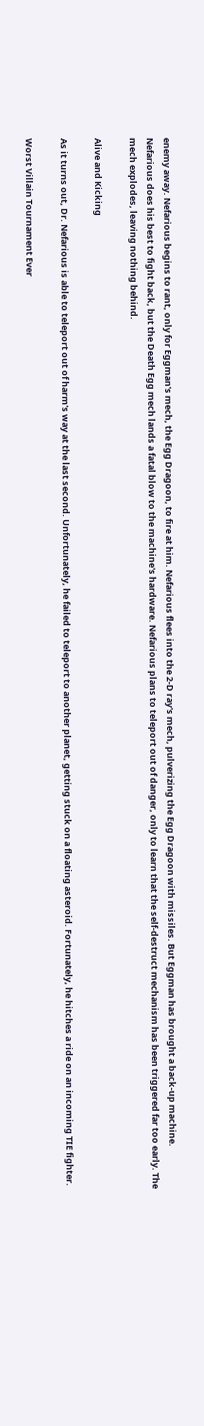enemy away. Nefarious begins to rant, only for Eggman's mech, the Egg Dragoon, to fire at him. Nefarious flees into the 2-D ray's mech, pulverizing the Egg Dragoon with missiles. But Eggman has brought a back-up machine. Nefarious does his best to fight back, but the Death Egg mech lands a fatal blow to the machine's hardware. Nefarious plans to teleport out of danger, only to learn that the self-destruct mechanism has been triggered far too early. The mech explodes, leaving nothing behind.

Alive and Kicking

As it turns out, Dr. Nefarious is able to teleport out of harm's way at the last second. Unfortunately, he failed to teleport to another planet, getting stuck on a floating asteroid. Fortunately, he hitches a ride on an incoming TIE fighter.

Worst Villain Tournament Ever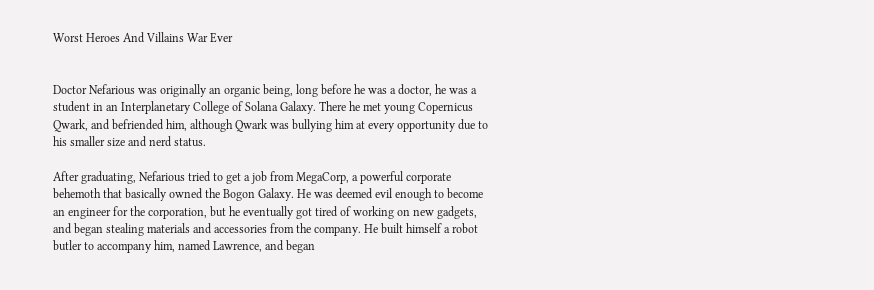Worst Heroes And Villains War Ever


Doctor Nefarious was originally an organic being, long before he was a doctor, he was a student in an Interplanetary College of Solana Galaxy. There he met young Copernicus Qwark, and befriended him, although Qwark was bullying him at every opportunity due to his smaller size and nerd status.

After graduating, Nefarious tried to get a job from MegaCorp, a powerful corporate behemoth that basically owned the Bogon Galaxy. He was deemed evil enough to become an engineer for the corporation, but he eventually got tired of working on new gadgets, and began stealing materials and accessories from the company. He built himself a robot butler to accompany him, named Lawrence, and began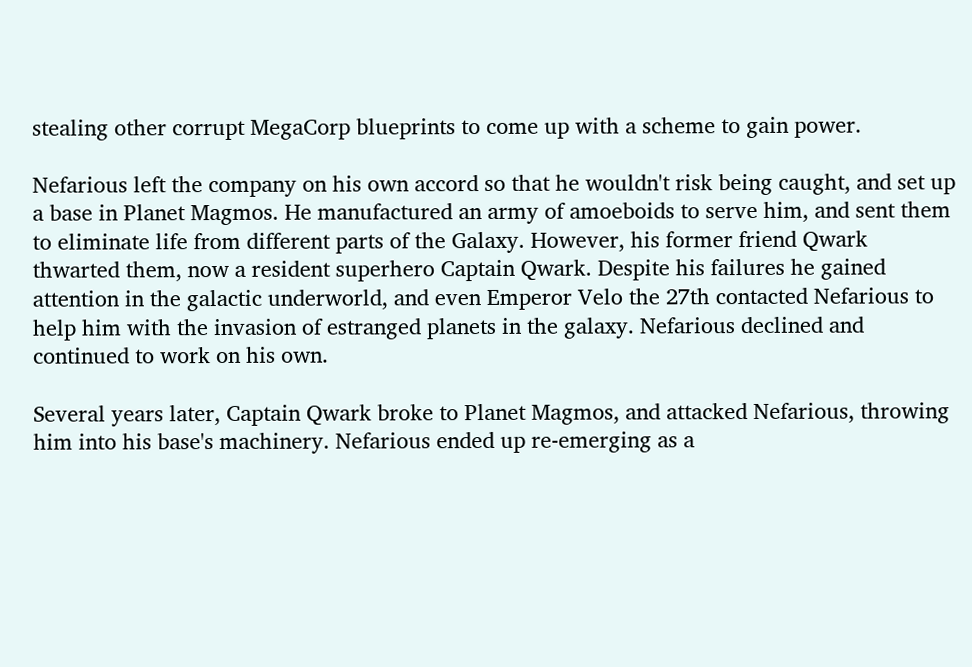stealing other corrupt MegaCorp blueprints to come up with a scheme to gain power.

Nefarious left the company on his own accord so that he wouldn't risk being caught, and set up a base in Planet Magmos. He manufactured an army of amoeboids to serve him, and sent them to eliminate life from different parts of the Galaxy. However, his former friend Qwark thwarted them, now a resident superhero Captain Qwark. Despite his failures he gained attention in the galactic underworld, and even Emperor Velo the 27th contacted Nefarious to help him with the invasion of estranged planets in the galaxy. Nefarious declined and continued to work on his own.

Several years later, Captain Qwark broke to Planet Magmos, and attacked Nefarious, throwing him into his base's machinery. Nefarious ended up re-emerging as a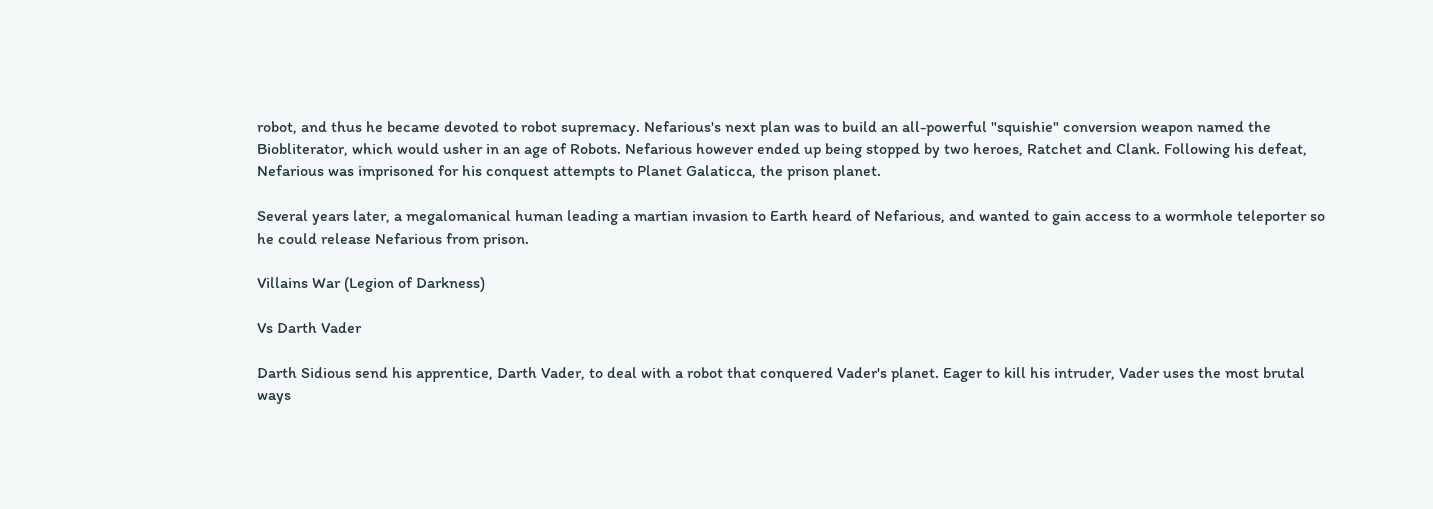robot, and thus he became devoted to robot supremacy. Nefarious's next plan was to build an all-powerful "squishie" conversion weapon named the Biobliterator, which would usher in an age of Robots. Nefarious however ended up being stopped by two heroes, Ratchet and Clank. Following his defeat, Nefarious was imprisoned for his conquest attempts to Planet Galaticca, the prison planet.

Several years later, a megalomanical human leading a martian invasion to Earth heard of Nefarious, and wanted to gain access to a wormhole teleporter so he could release Nefarious from prison.

Villains War (Legion of Darkness)

Vs Darth Vader

Darth Sidious send his apprentice, Darth Vader, to deal with a robot that conquered Vader's planet. Eager to kill his intruder, Vader uses the most brutal ways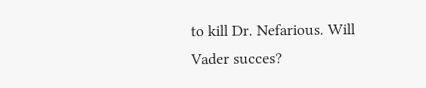to kill Dr. Nefarious. Will Vader succes?